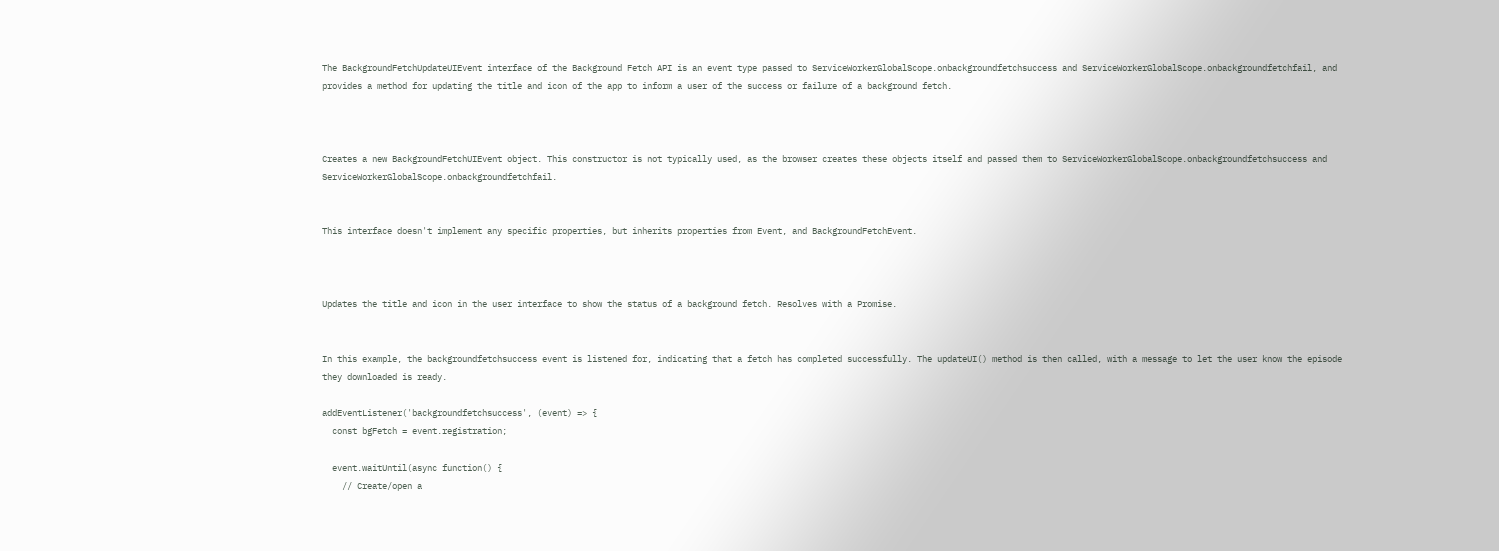The BackgroundFetchUpdateUIEvent interface of the Background Fetch API is an event type passed to ServiceWorkerGlobalScope.onbackgroundfetchsuccess and ServiceWorkerGlobalScope.onbackgroundfetchfail, and provides a method for updating the title and icon of the app to inform a user of the success or failure of a background fetch.



Creates a new BackgroundFetchUIEvent object. This constructor is not typically used, as the browser creates these objects itself and passed them to ServiceWorkerGlobalScope.onbackgroundfetchsuccess and ServiceWorkerGlobalScope.onbackgroundfetchfail.


This interface doesn't implement any specific properties, but inherits properties from Event, and BackgroundFetchEvent.



Updates the title and icon in the user interface to show the status of a background fetch. Resolves with a Promise.


In this example, the backgroundfetchsuccess event is listened for, indicating that a fetch has completed successfully. The updateUI() method is then called, with a message to let the user know the episode they downloaded is ready.

addEventListener('backgroundfetchsuccess', (event) => {
  const bgFetch = event.registration;

  event.waitUntil(async function() {
    // Create/open a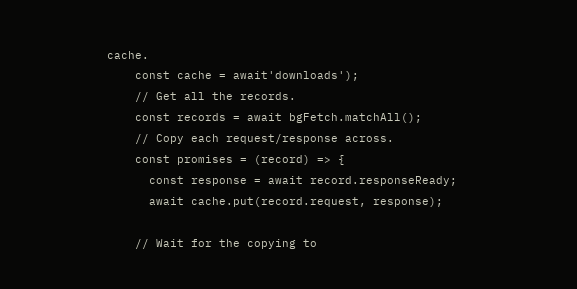cache.
    const cache = await'downloads');
    // Get all the records.
    const records = await bgFetch.matchAll();
    // Copy each request/response across.
    const promises = (record) => {
      const response = await record.responseReady;
      await cache.put(record.request, response);

    // Wait for the copying to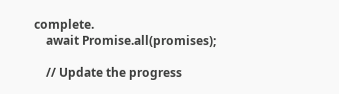complete.
    await Promise.all(promises);

    // Update the progress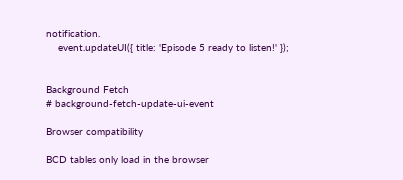notification.
    event.updateUI({ title: 'Episode 5 ready to listen!' });


Background Fetch
# background-fetch-update-ui-event

Browser compatibility

BCD tables only load in the browser